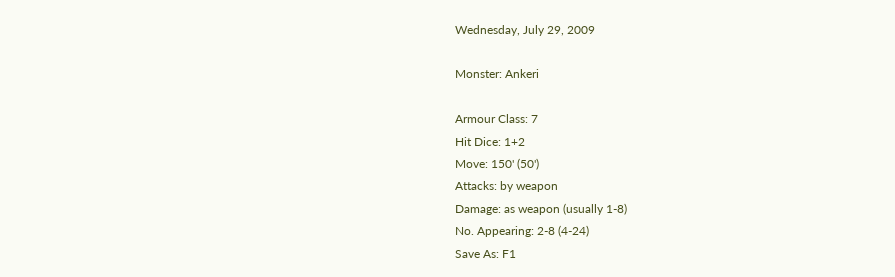Wednesday, July 29, 2009

Monster: Ankeri

Armour Class: 7
Hit Dice: 1+2
Move: 150' (50')
Attacks: by weapon
Damage: as weapon (usually 1-8)
No. Appearing: 2-8 (4-24)
Save As: F1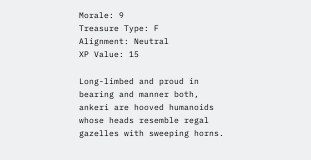Morale: 9
Treasure Type: F
Alignment: Neutral
XP Value: 15

Long-limbed and proud in bearing and manner both, ankeri are hooved humanoids whose heads resemble regal gazelles with sweeping horns.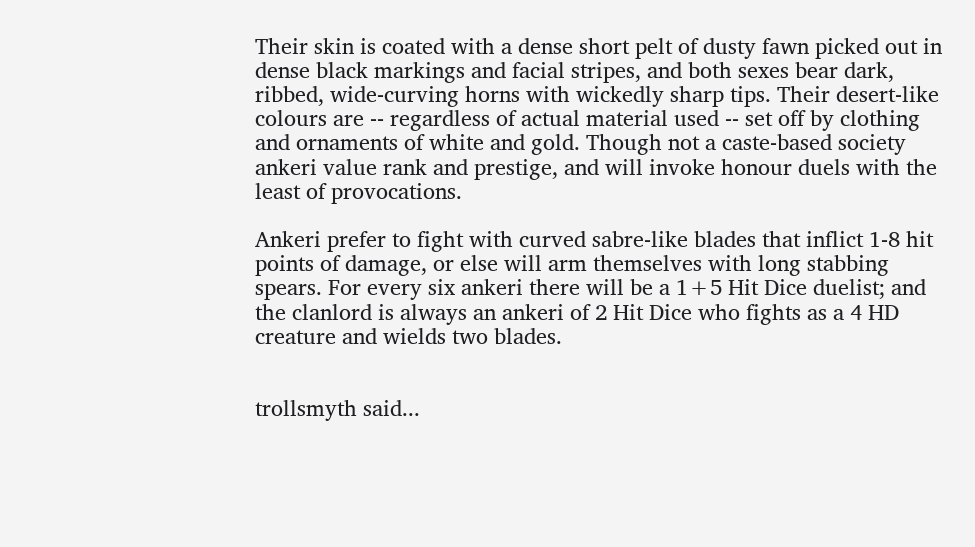Their skin is coated with a dense short pelt of dusty fawn picked out in dense black markings and facial stripes, and both sexes bear dark, ribbed, wide-curving horns with wickedly sharp tips. Their desert-like colours are -- regardless of actual material used -- set off by clothing and ornaments of white and gold. Though not a caste-based society ankeri value rank and prestige, and will invoke honour duels with the least of provocations.

Ankeri prefer to fight with curved sabre-like blades that inflict 1-8 hit points of damage, or else will arm themselves with long stabbing spears. For every six ankeri there will be a 1+5 Hit Dice duelist; and the clanlord is always an ankeri of 2 Hit Dice who fights as a 4 HD creature and wields two blades.


trollsmyth said...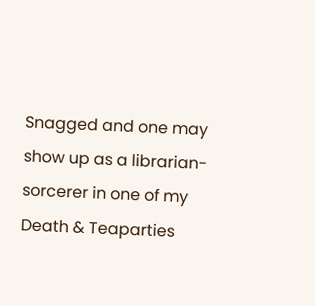Snagged and one may show up as a librarian-sorcerer in one of my Death & Teaparties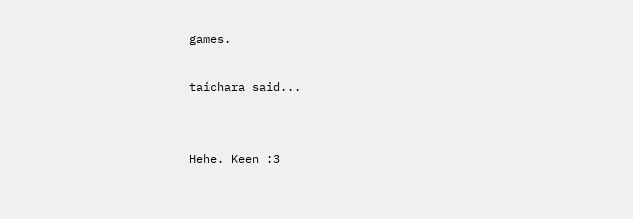games.

taichara said...


Hehe. Keen :3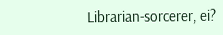Librarian-sorcerer, ei?